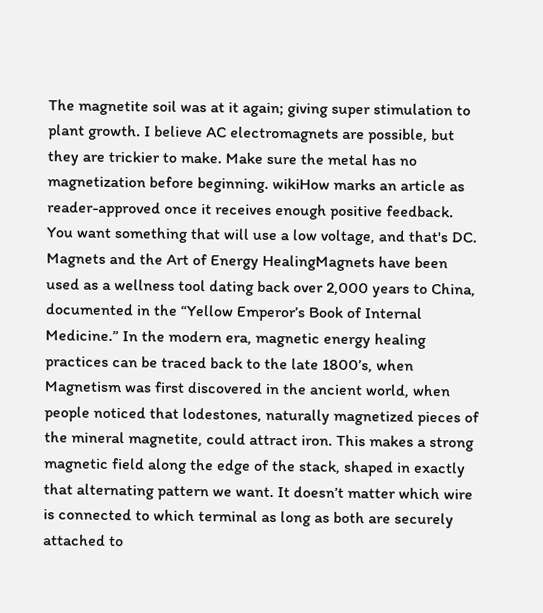The magnetite soil was at it again; giving super stimulation to plant growth. I believe AC electromagnets are possible, but they are trickier to make. Make sure the metal has no magnetization before beginning. wikiHow marks an article as reader-approved once it receives enough positive feedback. You want something that will use a low voltage, and that's DC. Magnets and the Art of Energy HealingMagnets have been used as a wellness tool dating back over 2,000 years to China, documented in the “Yellow Emperor’s Book of Internal Medicine.” In the modern era, magnetic energy healing practices can be traced back to the late 1800’s, when Magnetism was first discovered in the ancient world, when people noticed that lodestones, naturally magnetized pieces of the mineral magnetite, could attract iron. This makes a strong magnetic field along the edge of the stack, shaped in exactly that alternating pattern we want. It doesn’t matter which wire is connected to which terminal as long as both are securely attached to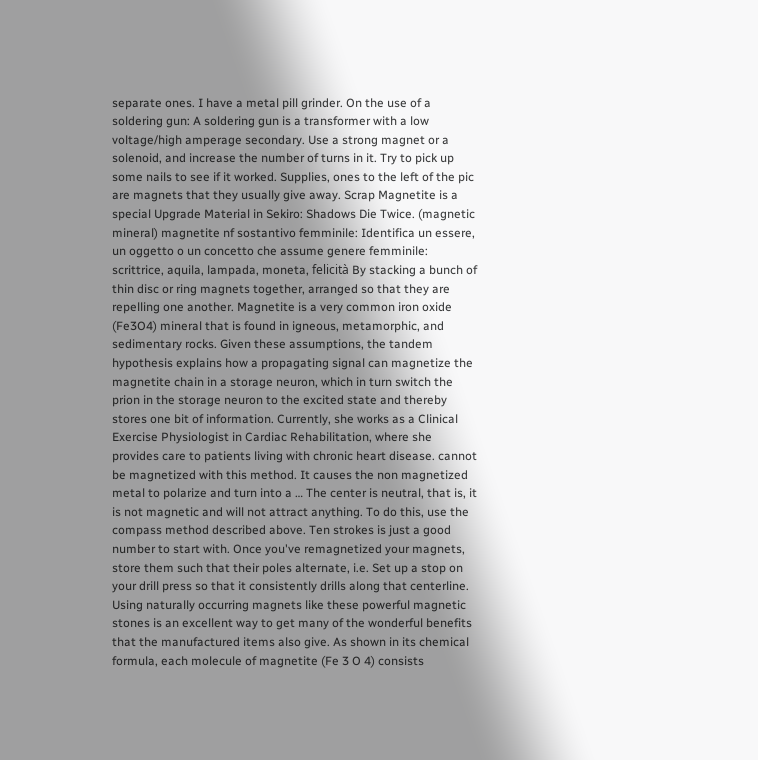separate ones. I have a metal pill grinder. On the use of a soldering gun: A soldering gun is a transformer with a low voltage/high amperage secondary. Use a strong magnet or a solenoid, and increase the number of turns in it. Try to pick up some nails to see if it worked. Supplies, ones to the left of the pic are magnets that they usually give away. Scrap Magnetite is a special Upgrade Material in Sekiro: Shadows Die Twice. (magnetic mineral) magnetite nf sostantivo femminile: Identifica un essere, un oggetto o un concetto che assume genere femminile: scrittrice, aquila, lampada, moneta, felicità By stacking a bunch of thin disc or ring magnets together, arranged so that they are repelling one another. Magnetite is a very common iron oxide (Fe3O4) mineral that is found in igneous, metamorphic, and sedimentary rocks. Given these assumptions, the tandem hypothesis explains how a propagating signal can magnetize the magnetite chain in a storage neuron, which in turn switch the prion in the storage neuron to the excited state and thereby stores one bit of information. Currently, she works as a Clinical Exercise Physiologist in Cardiac Rehabilitation, where she provides care to patients living with chronic heart disease. cannot be magnetized with this method. It causes the non magnetized metal to polarize and turn into a … The center is neutral, that is, it is not magnetic and will not attract anything. To do this, use the compass method described above. Ten strokes is just a good number to start with. Once you've remagnetized your magnets, store them such that their poles alternate, i.e. Set up a stop on your drill press so that it consistently drills along that centerline. Using naturally occurring magnets like these powerful magnetic stones is an excellent way to get many of the wonderful benefits that the manufactured items also give. As shown in its chemical formula, each molecule of magnetite (Fe 3 O 4) consists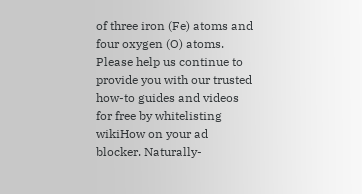of three iron (Fe) atoms and four oxygen (O) atoms. Please help us continue to provide you with our trusted how-to guides and videos for free by whitelisting wikiHow on your ad blocker. Naturally-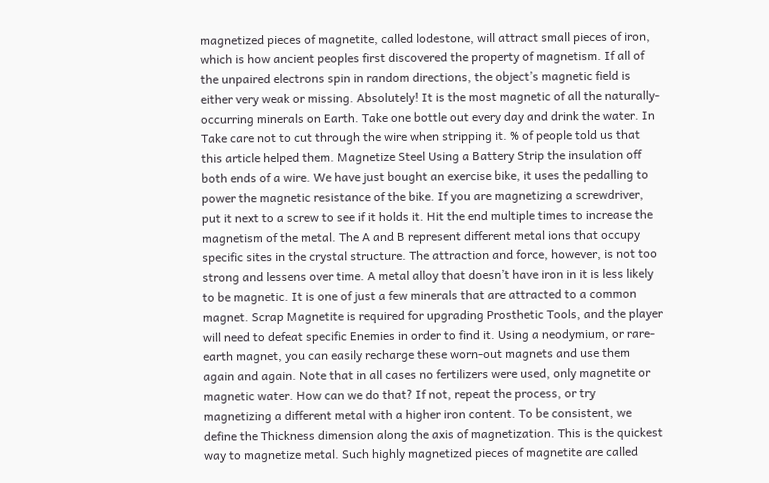magnetized pieces of magnetite, called lodestone, will attract small pieces of iron, which is how ancient peoples first discovered the property of magnetism. If all of the unpaired electrons spin in random directions, the object’s magnetic field is either very weak or missing. Absolutely! It is the most magnetic of all the naturally-occurring minerals on Earth. Take one bottle out every day and drink the water. In Take care not to cut through the wire when stripping it. % of people told us that this article helped them. Magnetize Steel Using a Battery Strip the insulation off both ends of a wire. We have just bought an exercise bike, it uses the pedalling to power the magnetic resistance of the bike. If you are magnetizing a screwdriver, put it next to a screw to see if it holds it. Hit the end multiple times to increase the magnetism of the metal. The A and B represent different metal ions that occupy specific sites in the crystal structure. The attraction and force, however, is not too strong and lessens over time. A metal alloy that doesn’t have iron in it is less likely to be magnetic. It is one of just a few minerals that are attracted to a common magnet. Scrap Magnetite is required for upgrading Prosthetic Tools, and the player will need to defeat specific Enemies in order to find it. Using a neodymium, or rare-earth magnet, you can easily recharge these worn-out magnets and use them again and again. Note that in all cases no fertilizers were used, only magnetite or magnetic water. How can we do that? If not, repeat the process, or try magnetizing a different metal with a higher iron content. To be consistent, we define the Thickness dimension along the axis of magnetization. This is the quickest way to magnetize metal. Such highly magnetized pieces of magnetite are called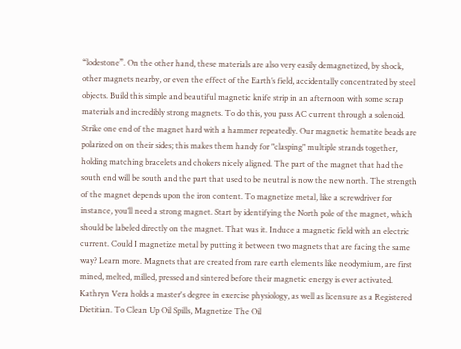“lodestone”. On the other hand, these materials are also very easily demagnetized, by shock, other magnets nearby, or even the effect of the Earth’s field, accidentally concentrated by steel objects. Build this simple and beautiful magnetic knife strip in an afternoon with some scrap materials and incredibly strong magnets. To do this, you pass AC current through a solenoid. Strike one end of the magnet hard with a hammer repeatedly. Our magnetic hematite beads are polarized on on their sides; this makes them handy for "clasping" multiple strands together, holding matching bracelets and chokers nicely aligned. The part of the magnet that had the south end will be south and the part that used to be neutral is now the new north. The strength of the magnet depends upon the iron content. To magnetize metal, like a screwdriver for instance, you’ll need a strong magnet. Start by identifying the North pole of the magnet, which should be labeled directly on the magnet. That was it. Induce a magnetic field with an electric current. Could I magnetize metal by putting it between two magnets that are facing the same way? Learn more. Magnets that are created from rare earth elements like neodymium, are first mined, melted, milled, pressed and sintered before their magnetic energy is ever activated. Kathryn Vera holds a master's degree in exercise physiology, as well as licensure as a Registered Dietitian. To Clean Up Oil Spills, Magnetize The Oil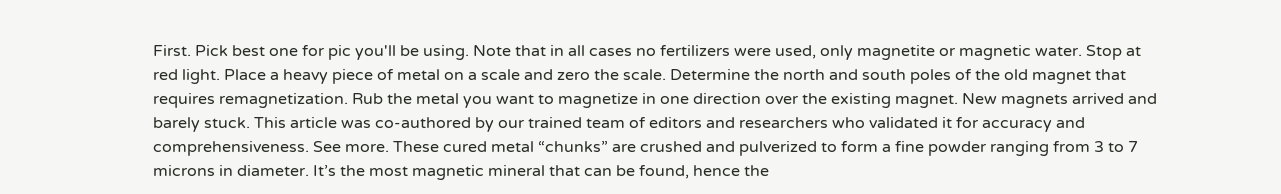First. Pick best one for pic you'll be using. Note that in all cases no fertilizers were used, only magnetite or magnetic water. Stop at red light. Place a heavy piece of metal on a scale and zero the scale. Determine the north and south poles of the old magnet that requires remagnetization. Rub the metal you want to magnetize in one direction over the existing magnet. New magnets arrived and barely stuck. This article was co-authored by our trained team of editors and researchers who validated it for accuracy and comprehensiveness. See more. These cured metal “chunks” are crushed and pulverized to form a fine powder ranging from 3 to 7 microns in diameter. It’s the most magnetic mineral that can be found, hence the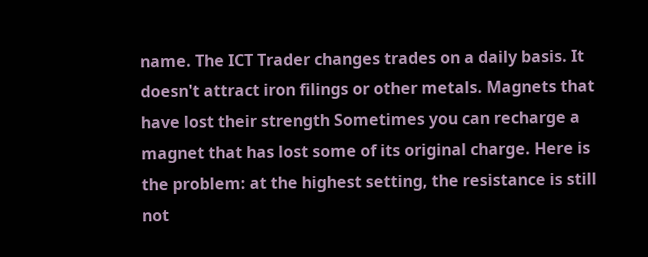name. The ICT Trader changes trades on a daily basis. It doesn't attract iron filings or other metals. Magnets that have lost their strength Sometimes you can recharge a magnet that has lost some of its original charge. Here is the problem: at the highest setting, the resistance is still not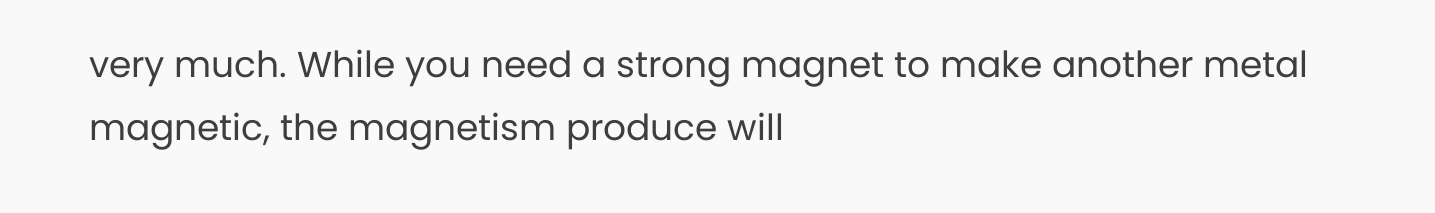very much. While you need a strong magnet to make another metal magnetic, the magnetism produce will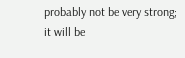probably not be very strong; it will be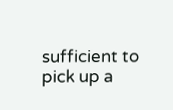sufficient to pick up a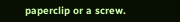paperclip or a screw.